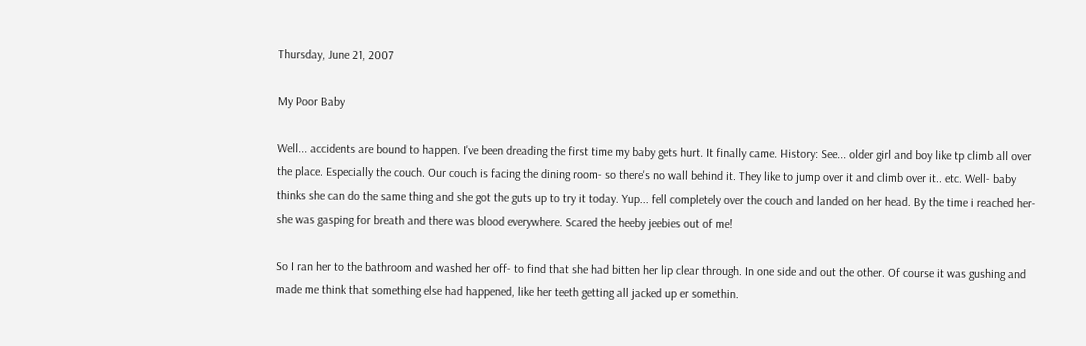Thursday, June 21, 2007

My Poor Baby

Well... accidents are bound to happen. I've been dreading the first time my baby gets hurt. It finally came. History: See... older girl and boy like tp climb all over the place. Especially the couch. Our couch is facing the dining room- so there's no wall behind it. They like to jump over it and climb over it.. etc. Well- baby thinks she can do the same thing and she got the guts up to try it today. Yup... fell completely over the couch and landed on her head. By the time i reached her- she was gasping for breath and there was blood everywhere. Scared the heeby jeebies out of me!

So I ran her to the bathroom and washed her off- to find that she had bitten her lip clear through. In one side and out the other. Of course it was gushing and made me think that something else had happened, like her teeth getting all jacked up er somethin.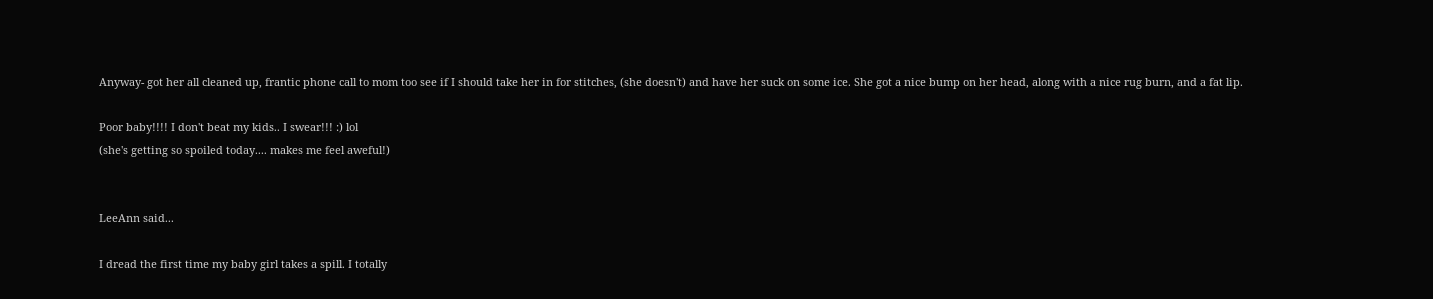Anyway- got her all cleaned up, frantic phone call to mom too see if I should take her in for stitches, (she doesn't) and have her suck on some ice. She got a nice bump on her head, along with a nice rug burn, and a fat lip.

Poor baby!!!! I don't beat my kids.. I swear!!! :) lol
(she's getting so spoiled today.... makes me feel aweful!)


LeeAnn said...

I dread the first time my baby girl takes a spill. I totally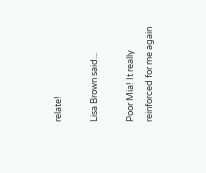relate!

Lisa Brown said...

Poor Mia! It really reinforced for me again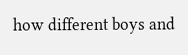how different boys and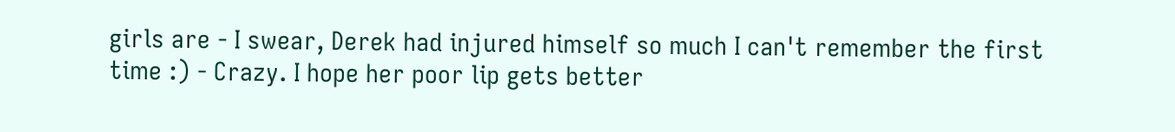girls are - I swear, Derek had injured himself so much I can't remember the first time :) - Crazy. I hope her poor lip gets better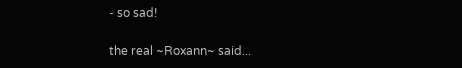- so sad!

the real ~Roxann~ said...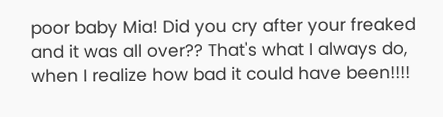poor baby Mia! Did you cry after your freaked and it was all over?? That's what I always do, when I realize how bad it could have been!!!!